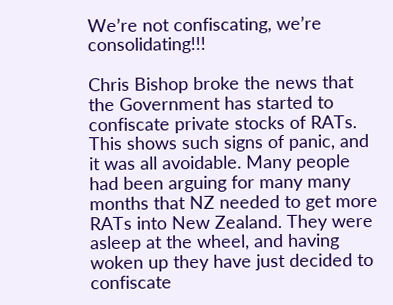We’re not confiscating, we’re consolidating!!!

Chris Bishop broke the news that the Government has started to confiscate private stocks of RATs. This shows such signs of panic, and it was all avoidable. Many people had been arguing for many many months that NZ needed to get more RATs into New Zealand. They were asleep at the wheel, and having woken up they have just decided to confiscate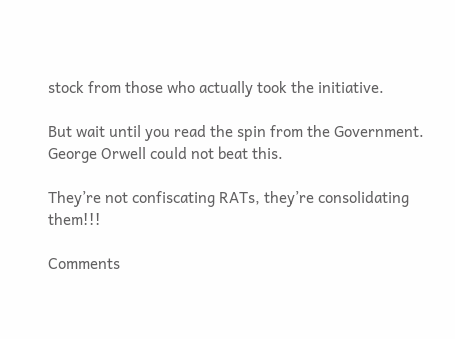stock from those who actually took the initiative.

But wait until you read the spin from the Government. George Orwell could not beat this.

They’re not confiscating RATs, they’re consolidating them!!!

Comments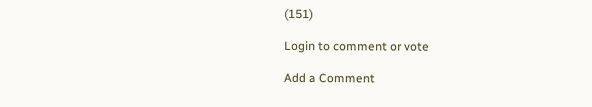(151)

Login to comment or vote

Add a Comment